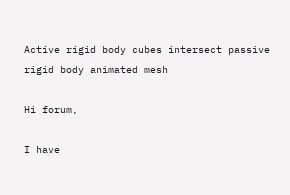Active rigid body cubes intersect passive rigid body animated mesh

Hi forum,

I have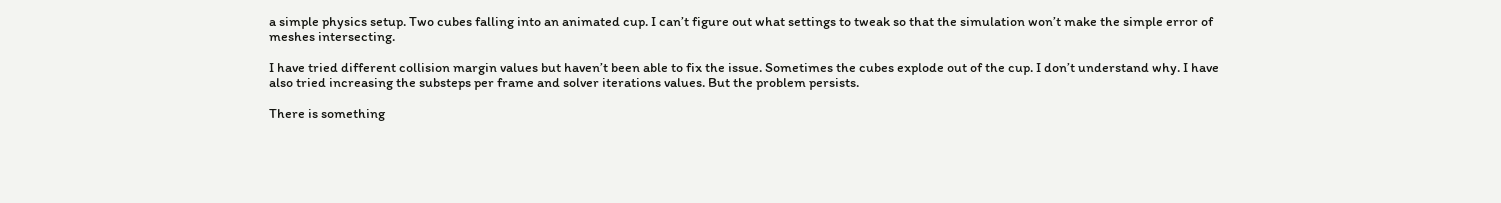a simple physics setup. Two cubes falling into an animated cup. I can’t figure out what settings to tweak so that the simulation won’t make the simple error of meshes intersecting.

I have tried different collision margin values but haven’t been able to fix the issue. Sometimes the cubes explode out of the cup. I don’t understand why. I have also tried increasing the substeps per frame and solver iterations values. But the problem persists.

There is something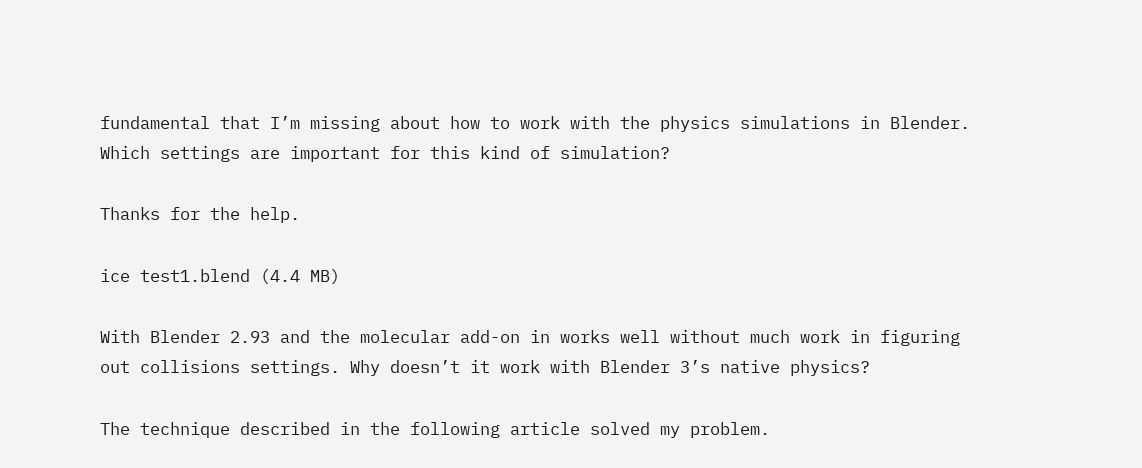fundamental that I’m missing about how to work with the physics simulations in Blender. Which settings are important for this kind of simulation?

Thanks for the help.

ice test1.blend (4.4 MB)

With Blender 2.93 and the molecular add-on in works well without much work in figuring out collisions settings. Why doesn’t it work with Blender 3’s native physics?

The technique described in the following article solved my problem.